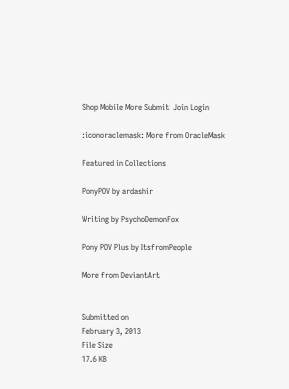Shop Mobile More Submit  Join Login

:iconoraclemask: More from OracleMask

Featured in Collections

PonyPOV by ardashir

Writing by PsychoDemonFox

Pony POV Plus by ItsfromPeople

More from DeviantArt


Submitted on
February 3, 2013
File Size
17.6 KB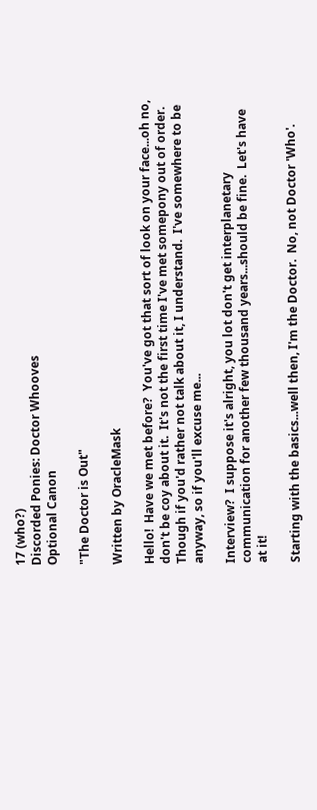17 (who?)
Discorded Ponies: Doctor Whooves
Optional Canon

"The Doctor is Out"

Written by OracleMask

Hello!  Have we met before?  You've got that sort of look on your face...oh no, don't be coy about it.  It's not the first time I've met somepony out of order.  Though if you'd rather not talk about it, I understand.  I've somewhere to be anyway, so if you'll excuse me...

Interview?  I suppose it's alright, you lot don't get interplanetary communication for another few thousand years...should be fine.  Let's have at it!

Starting with the basics...well then, I'm the Doctor.  No, not Doctor 'Who'.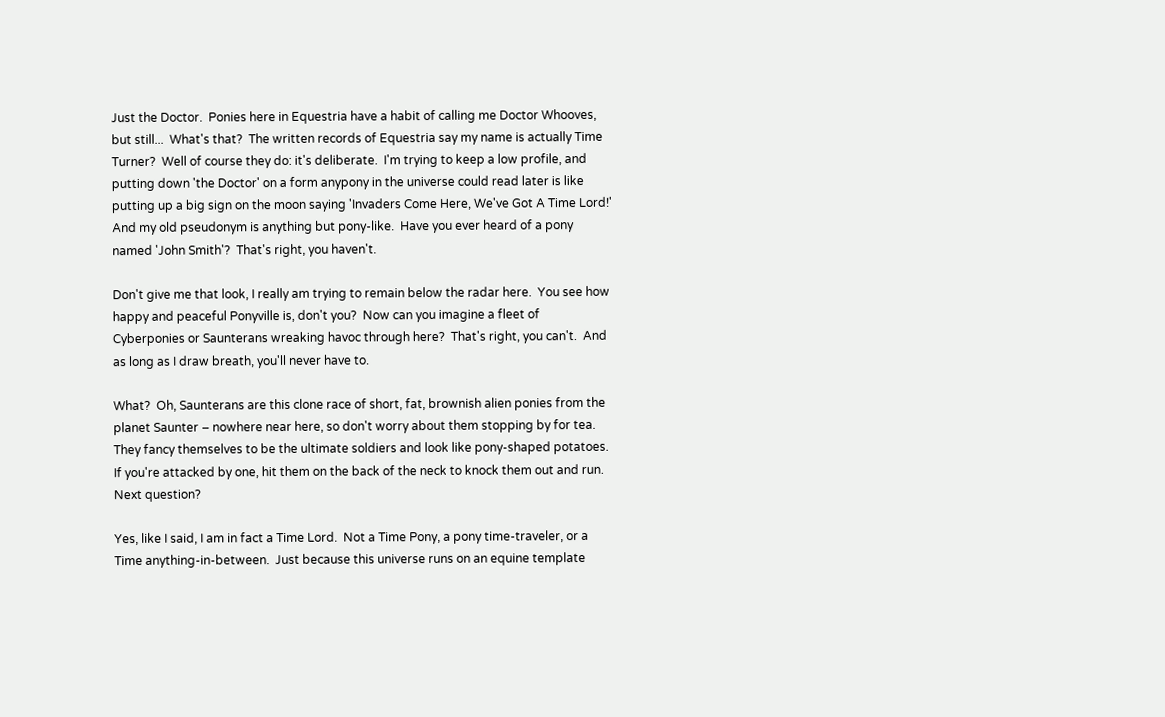Just the Doctor.  Ponies here in Equestria have a habit of calling me Doctor Whooves, but still...  What's that?  The written records of Equestria say my name is actually Time Turner?  Well of course they do: it's deliberate.  I'm trying to keep a low profile, and putting down 'the Doctor' on a form anypony in the universe could read later is like putting up a big sign on the moon saying 'Invaders Come Here, We've Got A Time Lord!'  And my old pseudonym is anything but pony-like.  Have you ever heard of a pony named 'John Smith'?  That's right, you haven't.

Don't give me that look, I really am trying to remain below the radar here.  You see how happy and peaceful Ponyville is, don't you?  Now can you imagine a fleet of Cyberponies or Saunterans wreaking havoc through here?  That's right, you can't.  And as long as I draw breath, you'll never have to.

What?  Oh, Saunterans are this clone race of short, fat, brownish alien ponies from the planet Saunter – nowhere near here, so don't worry about them stopping by for tea.  They fancy themselves to be the ultimate soldiers and look like pony-shaped potatoes.  If you're attacked by one, hit them on the back of the neck to knock them out and run.  Next question?

Yes, like I said, I am in fact a Time Lord.  Not a Time Pony, a pony time-traveler, or a Time anything-in-between.  Just because this universe runs on an equine template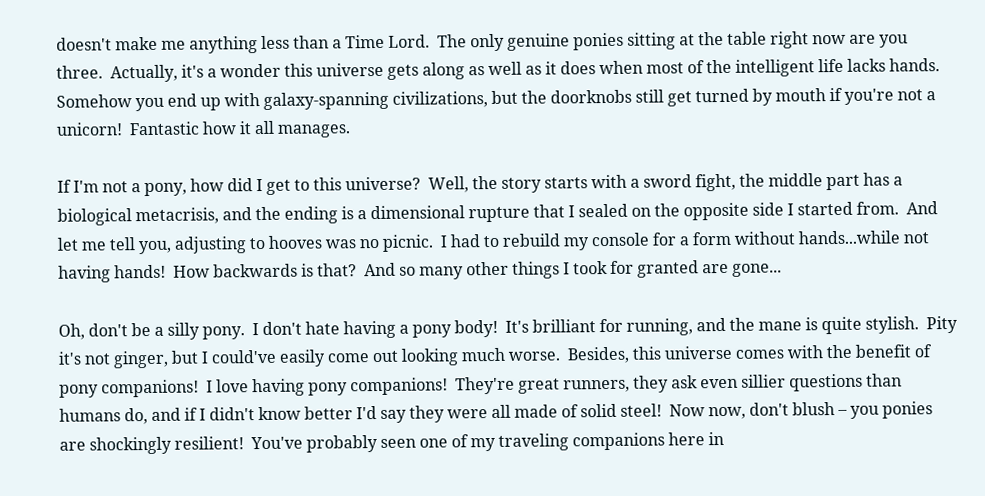doesn't make me anything less than a Time Lord.  The only genuine ponies sitting at the table right now are you three.  Actually, it's a wonder this universe gets along as well as it does when most of the intelligent life lacks hands.  Somehow you end up with galaxy-spanning civilizations, but the doorknobs still get turned by mouth if you're not a unicorn!  Fantastic how it all manages.

If I'm not a pony, how did I get to this universe?  Well, the story starts with a sword fight, the middle part has a biological metacrisis, and the ending is a dimensional rupture that I sealed on the opposite side I started from.  And let me tell you, adjusting to hooves was no picnic.  I had to rebuild my console for a form without hands...while not having hands!  How backwards is that?  And so many other things I took for granted are gone...

Oh, don't be a silly pony.  I don't hate having a pony body!  It's brilliant for running, and the mane is quite stylish.  Pity it's not ginger, but I could've easily come out looking much worse.  Besides, this universe comes with the benefit of pony companions!  I love having pony companions!  They're great runners, they ask even sillier questions than humans do, and if I didn't know better I'd say they were all made of solid steel!  Now now, don't blush – you ponies are shockingly resilient!  You've probably seen one of my traveling companions here in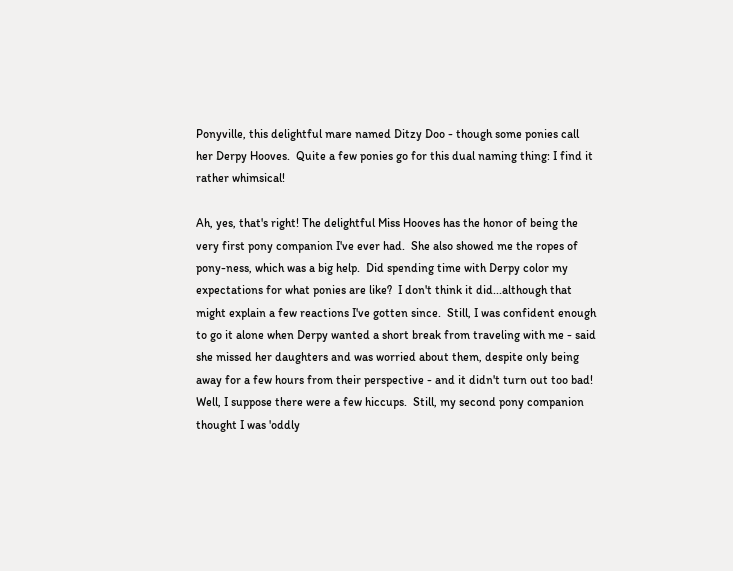Ponyville, this delightful mare named Ditzy Doo - though some ponies call her Derpy Hooves.  Quite a few ponies go for this dual naming thing: I find it rather whimsical!

Ah, yes, that's right! The delightful Miss Hooves has the honor of being the very first pony companion I've ever had.  She also showed me the ropes of pony-ness, which was a big help.  Did spending time with Derpy color my expectations for what ponies are like?  I don't think it did...although that might explain a few reactions I've gotten since.  Still, I was confident enough to go it alone when Derpy wanted a short break from traveling with me - said she missed her daughters and was worried about them, despite only being away for a few hours from their perspective - and it didn't turn out too bad!  Well, I suppose there were a few hiccups.  Still, my second pony companion thought I was 'oddly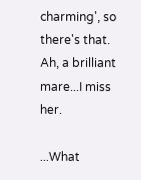charming', so there's that.  Ah, a brilliant mare...I miss her.

...What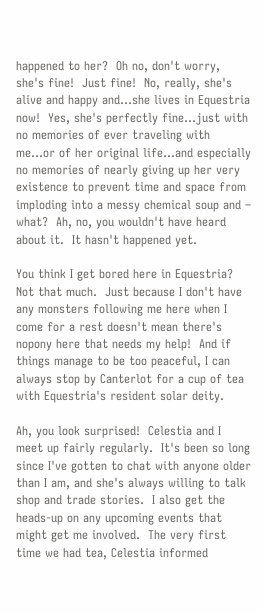happened to her?  Oh no, don't worry, she's fine!  Just fine!  No, really, she's alive and happy and...she lives in Equestria now!  Yes, she's perfectly fine...just with no memories of ever traveling with me...or of her original life...and especially no memories of nearly giving up her very existence to prevent time and space from imploding into a messy chemical soup and – what?  Ah, no, you wouldn't have heard about it.  It hasn't happened yet.

You think I get bored here in Equestria?  Not that much.  Just because I don't have any monsters following me here when I come for a rest doesn't mean there's nopony here that needs my help!  And if things manage to be too peaceful, I can always stop by Canterlot for a cup of tea with Equestria's resident solar deity.

Ah, you look surprised!  Celestia and I meet up fairly regularly.  It's been so long since I've gotten to chat with anyone older than I am, and she's always willing to talk shop and trade stories.  I also get the heads-up on any upcoming events that might get me involved.  The very first time we had tea, Celestia informed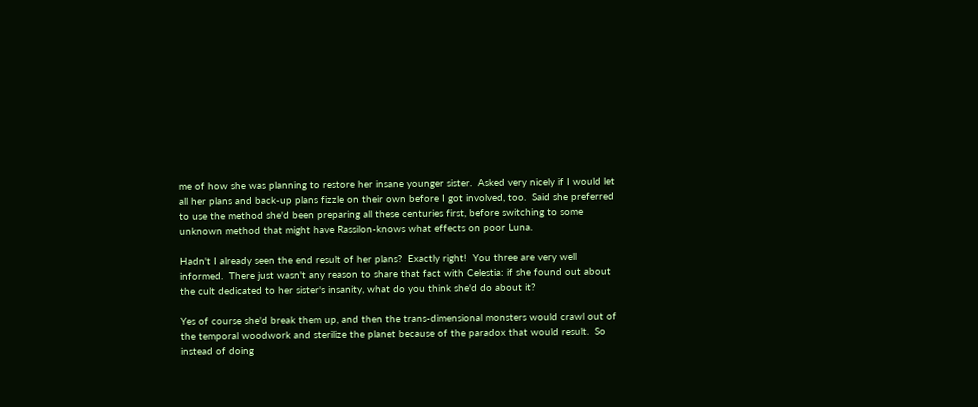me of how she was planning to restore her insane younger sister.  Asked very nicely if I would let all her plans and back-up plans fizzle on their own before I got involved, too.  Said she preferred to use the method she'd been preparing all these centuries first, before switching to some unknown method that might have Rassilon-knows what effects on poor Luna.

Hadn't I already seen the end result of her plans?  Exactly right!  You three are very well informed.  There just wasn't any reason to share that fact with Celestia: if she found out about the cult dedicated to her sister's insanity, what do you think she'd do about it?

Yes of course she'd break them up, and then the trans-dimensional monsters would crawl out of the temporal woodwork and sterilize the planet because of the paradox that would result.  So instead of doing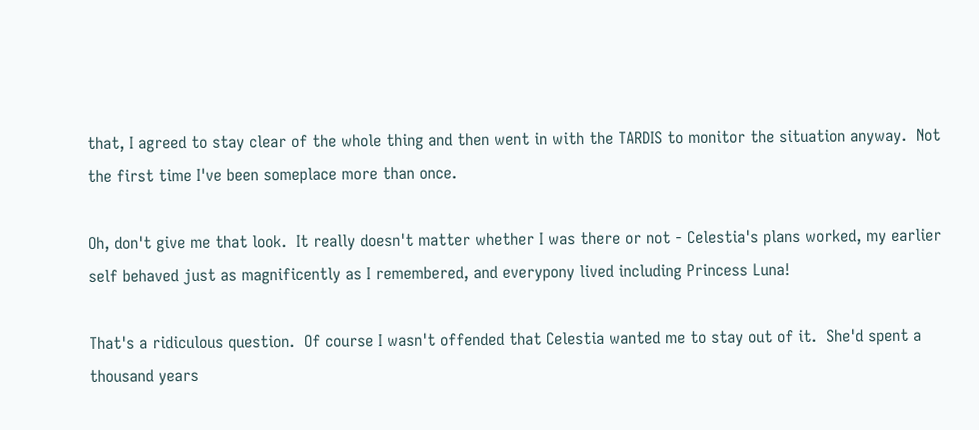that, I agreed to stay clear of the whole thing and then went in with the TARDIS to monitor the situation anyway.  Not the first time I've been someplace more than once.

Oh, don't give me that look.  It really doesn't matter whether I was there or not - Celestia's plans worked, my earlier self behaved just as magnificently as I remembered, and everypony lived including Princess Luna!

That's a ridiculous question.  Of course I wasn't offended that Celestia wanted me to stay out of it.  She'd spent a thousand years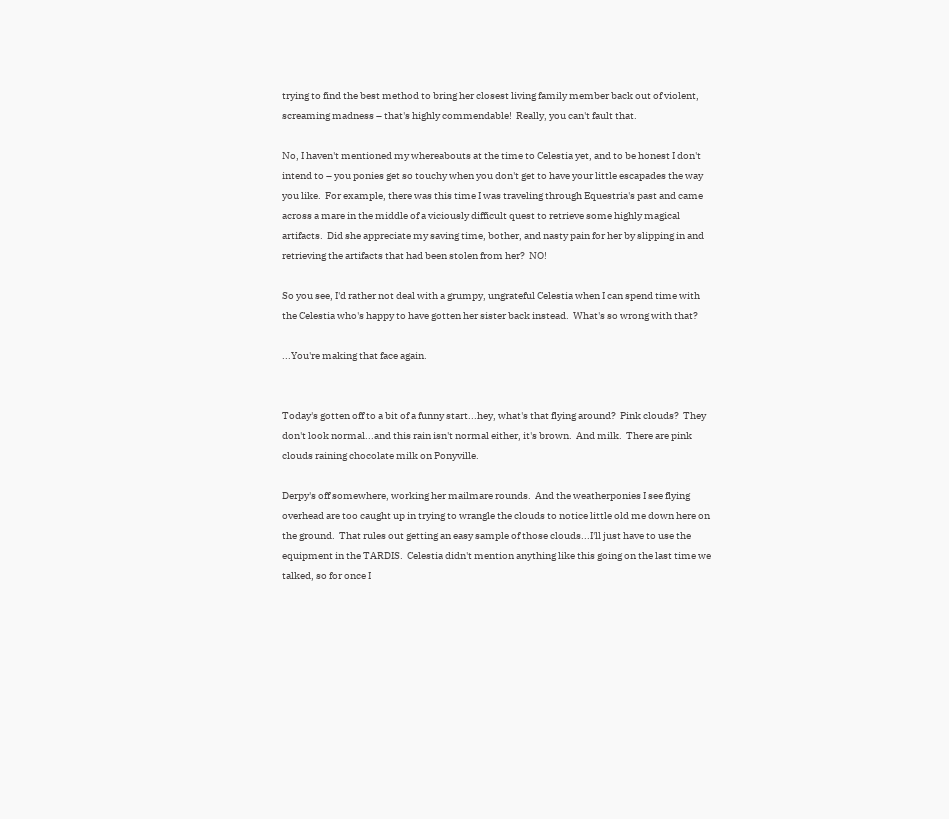trying to find the best method to bring her closest living family member back out of violent, screaming madness – that's highly commendable!  Really, you can't fault that.

No, I haven't mentioned my whereabouts at the time to Celestia yet, and to be honest I don't intend to – you ponies get so touchy when you don't get to have your little escapades the way you like.  For example, there was this time I was traveling through Equestria's past and came across a mare in the middle of a viciously difficult quest to retrieve some highly magical artifacts.  Did she appreciate my saving time, bother, and nasty pain for her by slipping in and retrieving the artifacts that had been stolen from her?  NO!

So you see, I'd rather not deal with a grumpy, ungrateful Celestia when I can spend time with the Celestia who's happy to have gotten her sister back instead.  What's so wrong with that?

...You're making that face again.


Today's gotten off to a bit of a funny start...hey, what's that flying around?  Pink clouds?  They don't look normal...and this rain isn't normal either, it's brown.  And milk.  There are pink clouds raining chocolate milk on Ponyville.

Derpy's off somewhere, working her mailmare rounds.  And the weatherponies I see flying overhead are too caught up in trying to wrangle the clouds to notice little old me down here on the ground.  That rules out getting an easy sample of those clouds...I'll just have to use the equipment in the TARDIS.  Celestia didn't mention anything like this going on the last time we talked, so for once I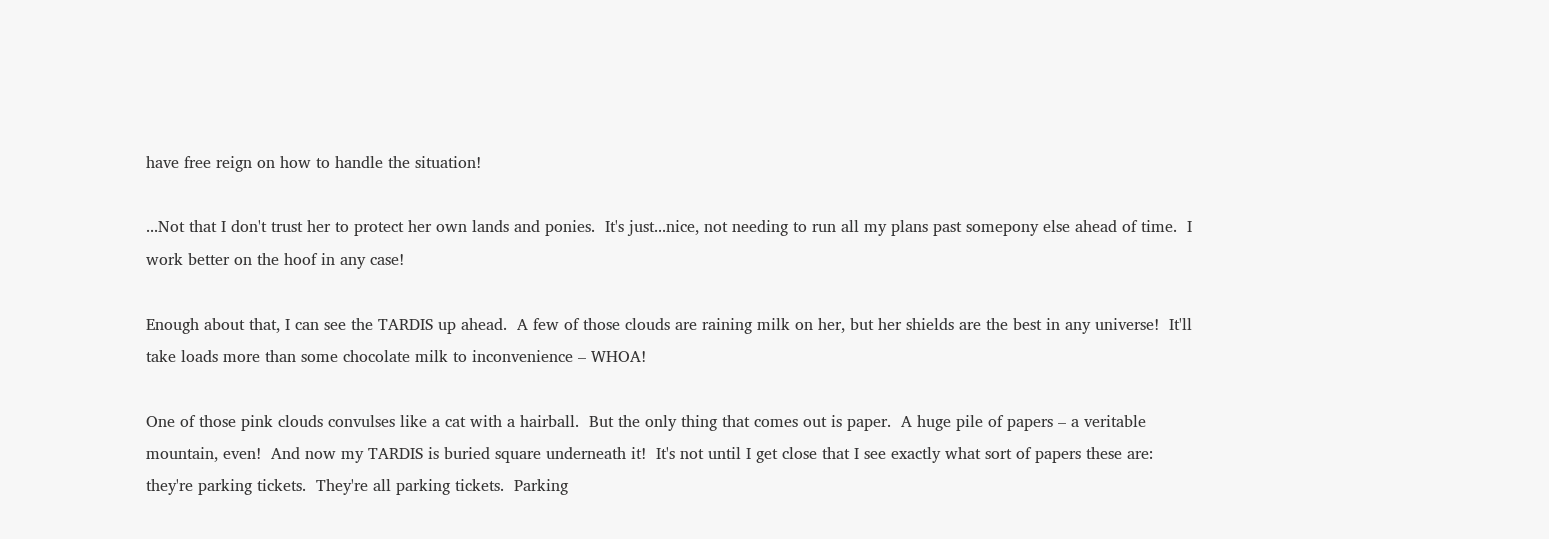have free reign on how to handle the situation!

...Not that I don't trust her to protect her own lands and ponies.  It's just...nice, not needing to run all my plans past somepony else ahead of time.  I work better on the hoof in any case!

Enough about that, I can see the TARDIS up ahead.  A few of those clouds are raining milk on her, but her shields are the best in any universe!  It'll take loads more than some chocolate milk to inconvenience – WHOA!

One of those pink clouds convulses like a cat with a hairball.  But the only thing that comes out is paper.  A huge pile of papers – a veritable mountain, even!  And now my TARDIS is buried square underneath it!  It's not until I get close that I see exactly what sort of papers these are: they're parking tickets.  They're all parking tickets.  Parking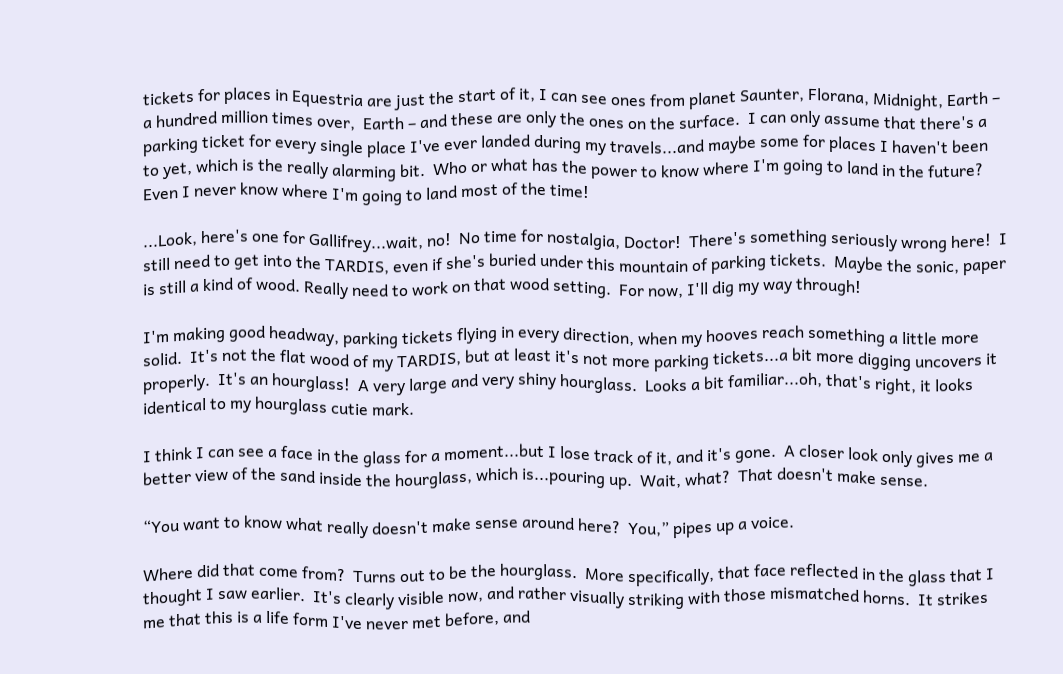tickets for places in Equestria are just the start of it, I can see ones from planet Saunter, Florana, Midnight, Earth – a hundred million times over,  Earth – and these are only the ones on the surface.  I can only assume that there's a parking ticket for every single place I've ever landed during my travels...and maybe some for places I haven't been to yet, which is the really alarming bit.  Who or what has the power to know where I'm going to land in the future?  Even I never know where I'm going to land most of the time!

...Look, here's one for Gallifrey...wait, no!  No time for nostalgia, Doctor!  There's something seriously wrong here!  I still need to get into the TARDIS, even if she's buried under this mountain of parking tickets.  Maybe the sonic, paper is still a kind of wood. Really need to work on that wood setting.  For now, I'll dig my way through!

I'm making good headway, parking tickets flying in every direction, when my hooves reach something a little more solid.  It's not the flat wood of my TARDIS, but at least it's not more parking tickets...a bit more digging uncovers it properly.  It's an hourglass!  A very large and very shiny hourglass.  Looks a bit familiar...oh, that's right, it looks identical to my hourglass cutie mark.

I think I can see a face in the glass for a moment...but I lose track of it, and it's gone.  A closer look only gives me a better view of the sand inside the hourglass, which is...pouring up.  Wait, what?  That doesn't make sense.

“You want to know what really doesn't make sense around here?  You,” pipes up a voice.

Where did that come from?  Turns out to be the hourglass.  More specifically, that face reflected in the glass that I thought I saw earlier.  It's clearly visible now, and rather visually striking with those mismatched horns.  It strikes me that this is a life form I've never met before, and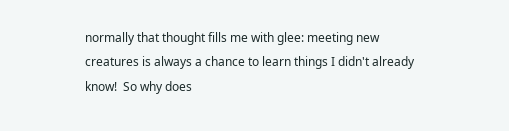normally that thought fills me with glee: meeting new creatures is always a chance to learn things I didn't already know!  So why does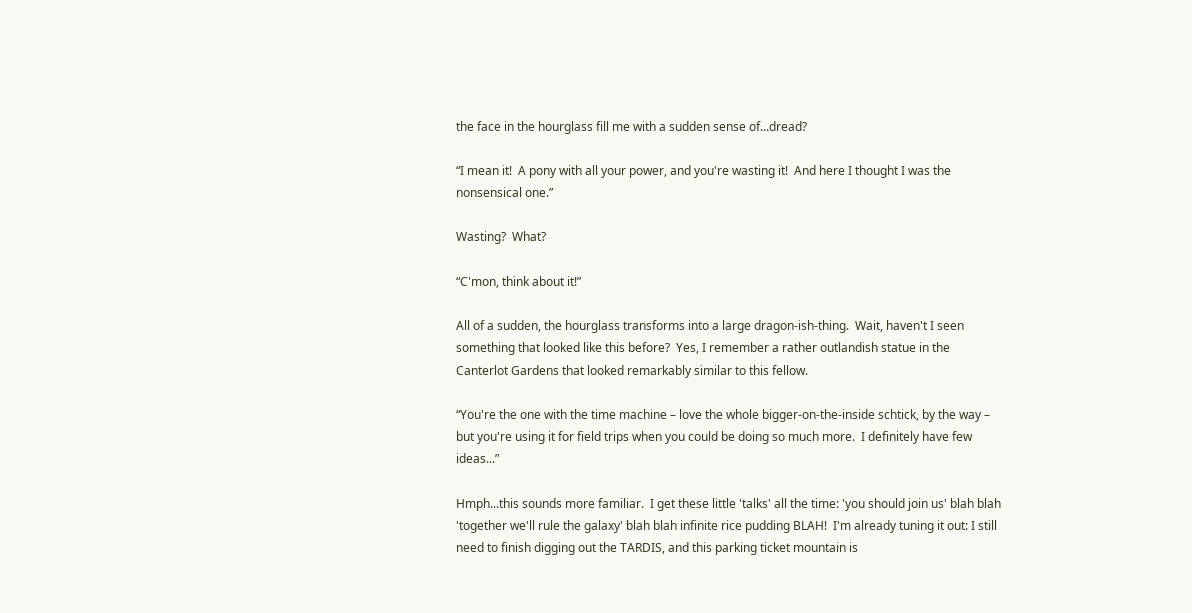the face in the hourglass fill me with a sudden sense of...dread?

“I mean it!  A pony with all your power, and you're wasting it!  And here I thought I was the nonsensical one.”

Wasting?  What?

“C'mon, think about it!”

All of a sudden, the hourglass transforms into a large dragon-ish-thing.  Wait, haven't I seen something that looked like this before?  Yes, I remember a rather outlandish statue in the Canterlot Gardens that looked remarkably similar to this fellow.

“You're the one with the time machine – love the whole bigger-on-the-inside schtick, by the way – but you're using it for field trips when you could be doing so much more.  I definitely have few ideas...”

Hmph...this sounds more familiar.  I get these little 'talks' all the time: 'you should join us' blah blah 'together we'll rule the galaxy' blah blah infinite rice pudding BLAH!  I'm already tuning it out: I still need to finish digging out the TARDIS, and this parking ticket mountain is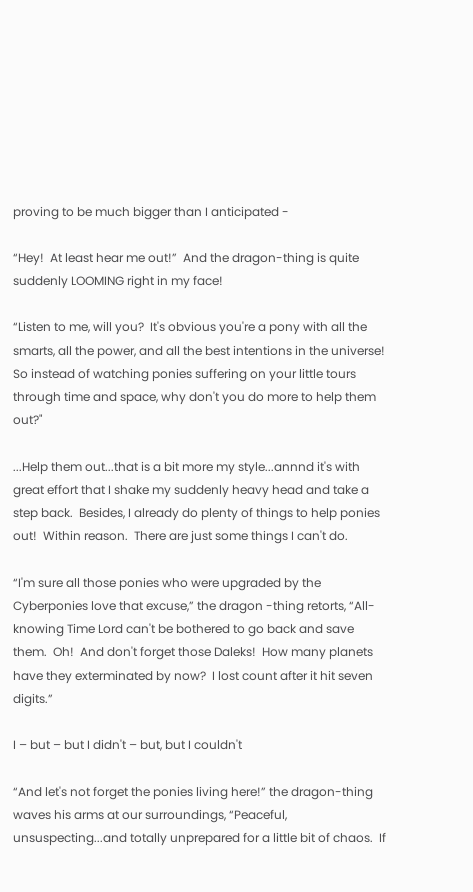proving to be much bigger than I anticipated -

“Hey!  At least hear me out!”  And the dragon-thing is quite suddenly LOOMING right in my face!

“Listen to me, will you?  It's obvious you're a pony with all the smarts, all the power, and all the best intentions in the universe!  So instead of watching ponies suffering on your little tours through time and space, why don't you do more to help them out?"

...Help them out...that is a bit more my style...annnd it's with great effort that I shake my suddenly heavy head and take a step back.  Besides, I already do plenty of things to help ponies out!  Within reason.  There are just some things I can't do.

“I'm sure all those ponies who were upgraded by the Cyberponies love that excuse,” the dragon -thing retorts, “All-knowing Time Lord can't be bothered to go back and save them.  Oh!  And don't forget those Daleks!  How many planets have they exterminated by now?  I lost count after it hit seven digits.”

I – but – but I didn't – but, but I couldn't

“And let's not forget the ponies living here!” the dragon-thing waves his arms at our surroundings, “Peaceful, unsuspecting...and totally unprepared for a little bit of chaos.  If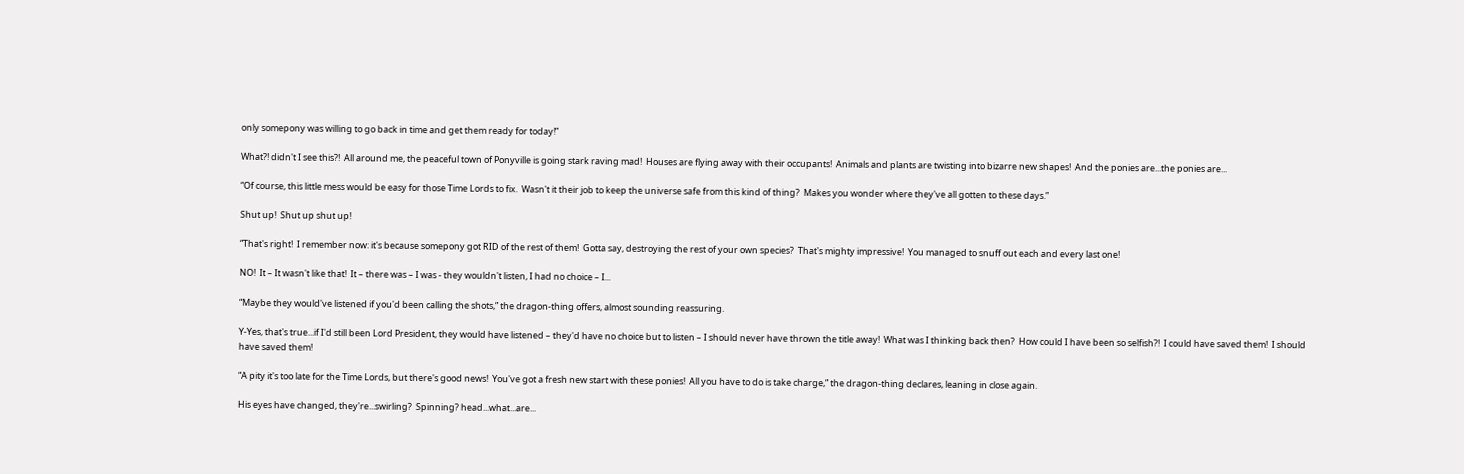only somepony was willing to go back in time and get them ready for today!”

What?! didn't I see this?!  All around me, the peaceful town of Ponyville is going stark raving mad!  Houses are flying away with their occupants!  Animals and plants are twisting into bizarre new shapes!  And the ponies are...the ponies are...

“Of course, this little mess would be easy for those Time Lords to fix.  Wasn't it their job to keep the universe safe from this kind of thing?  Makes you wonder where they've all gotten to these days.”

Shut up!  Shut up shut up!

“That's right!  I remember now: it's because somepony got RID of the rest of them!  Gotta say, destroying the rest of your own species?  That's mighty impressive!  You managed to snuff out each and every last one!

NO!  It – It wasn't like that!  It – there was – I was - they wouldn't listen, I had no choice – I...

“Maybe they would've listened if you'd been calling the shots,” the dragon-thing offers, almost sounding reassuring.

Y-Yes, that's true...if I'd still been Lord President, they would have listened – they'd have no choice but to listen – I should never have thrown the title away!  What was I thinking back then?  How could I have been so selfish?!  I could have saved them!  I should have saved them!

“A pity it's too late for the Time Lords, but there's good news!  You've got a fresh new start with these ponies!  All you have to do is take charge,” the dragon-thing declares, leaning in close again.

His eyes have changed, they're...swirling?  Spinning? head...what...are...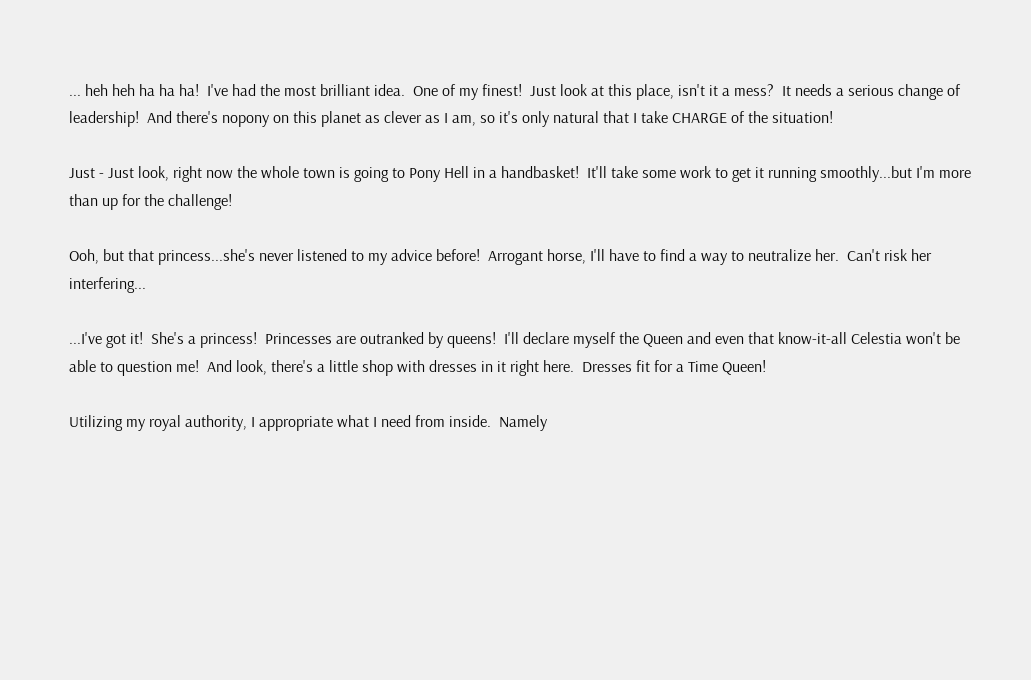... heh heh ha ha ha!  I've had the most brilliant idea.  One of my finest!  Just look at this place, isn't it a mess?  It needs a serious change of leadership!  And there's nopony on this planet as clever as I am, so it's only natural that I take CHARGE of the situation!

Just - Just look, right now the whole town is going to Pony Hell in a handbasket!  It'll take some work to get it running smoothly...but I'm more than up for the challenge!

Ooh, but that princess...she's never listened to my advice before!  Arrogant horse, I'll have to find a way to neutralize her.  Can't risk her interfering...

...I've got it!  She's a princess!  Princesses are outranked by queens!  I'll declare myself the Queen and even that know-it-all Celestia won't be able to question me!  And look, there's a little shop with dresses in it right here.  Dresses fit for a Time Queen!

Utilizing my royal authority, I appropriate what I need from inside.  Namely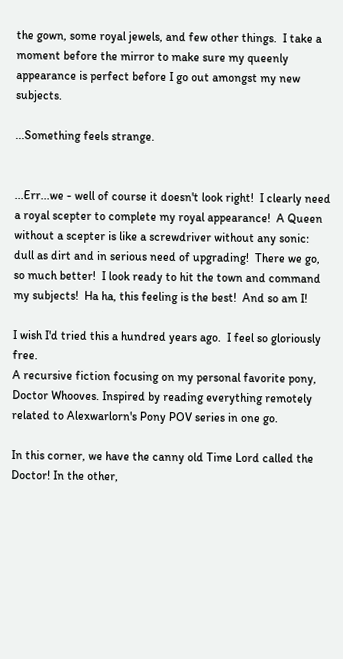the gown, some royal jewels, and few other things.  I take a moment before the mirror to make sure my queenly appearance is perfect before I go out amongst my new subjects.

...Something feels strange.


...Err...we - well of course it doesn't look right!  I clearly need a royal scepter to complete my royal appearance!  A Queen without a scepter is like a screwdriver without any sonic: dull as dirt and in serious need of upgrading!  There we go, so much better!  I look ready to hit the town and command my subjects!  Ha ha, this feeling is the best!  And so am I!

I wish I'd tried this a hundred years ago.  I feel so gloriously free.
A recursive fiction focusing on my personal favorite pony, Doctor Whooves. Inspired by reading everything remotely related to Alexwarlorn's Pony POV series in one go.

In this corner, we have the canny old Time Lord called the Doctor! In the other,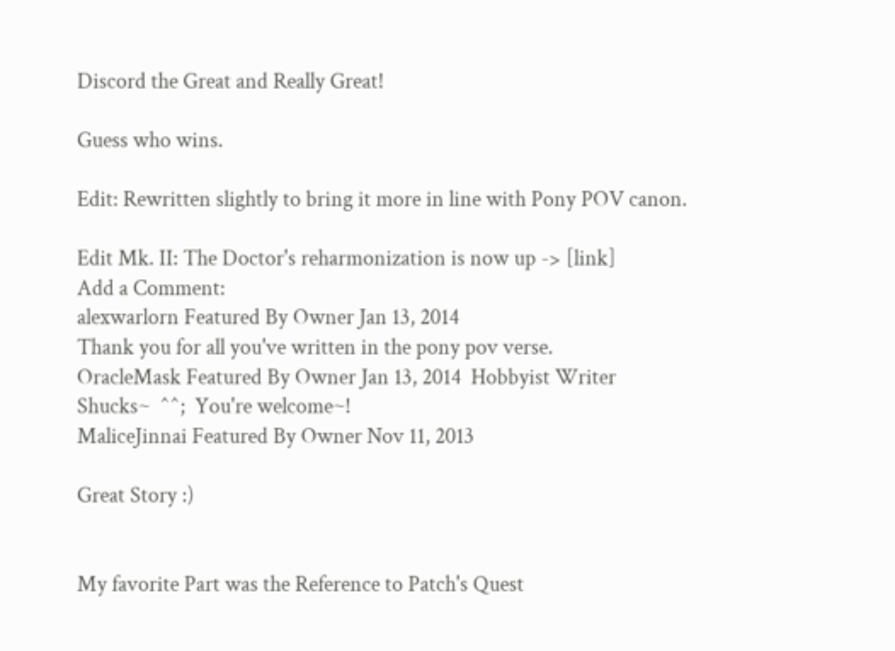Discord the Great and Really Great!

Guess who wins.

Edit: Rewritten slightly to bring it more in line with Pony POV canon.

Edit Mk. II: The Doctor's reharmonization is now up -> [link]
Add a Comment:
alexwarlorn Featured By Owner Jan 13, 2014
Thank you for all you've written in the pony pov verse.
OracleMask Featured By Owner Jan 13, 2014  Hobbyist Writer
Shucks~  ^^;  You're welcome~!
MaliceJinnai Featured By Owner Nov 11, 2013

Great Story :)


My favorite Part was the Reference to Patch's Quest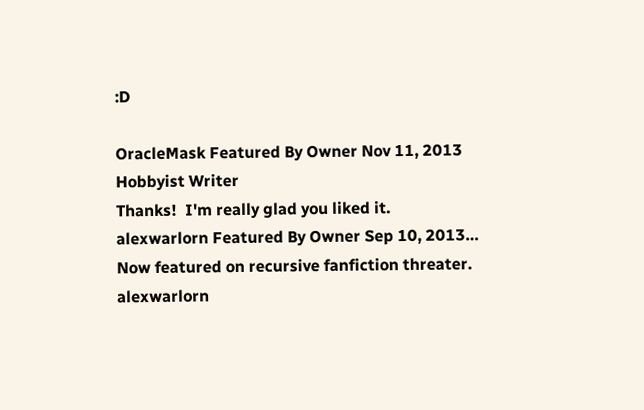:D

OracleMask Featured By Owner Nov 11, 2013  Hobbyist Writer
Thanks!  I'm really glad you liked it.
alexwarlorn Featured By Owner Sep 10, 2013… Now featured on recursive fanfiction threater.
alexwarlorn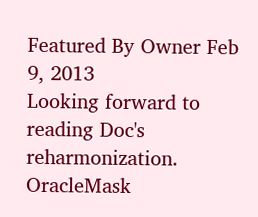Featured By Owner Feb 9, 2013
Looking forward to reading Doc's reharmonization.
OracleMask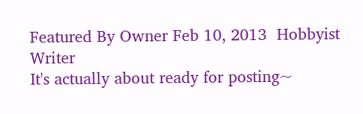Featured By Owner Feb 10, 2013  Hobbyist Writer
It's actually about ready for posting~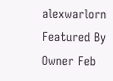alexwarlorn Featured By Owner Feb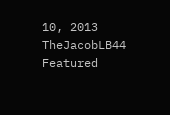10, 2013
TheJacobLB44 Featured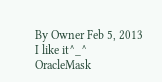By Owner Feb 5, 2013
I like it^_^
OracleMask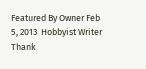Featured By Owner Feb 5, 2013  Hobbyist Writer
Thank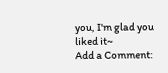you, I'm glad you liked it~
Add a Comment: